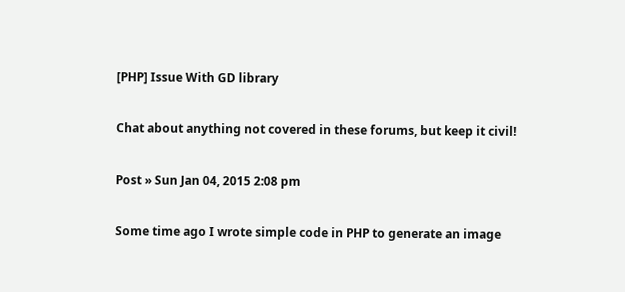[PHP] Issue With GD library

Chat about anything not covered in these forums, but keep it civil!

Post » Sun Jan 04, 2015 2:08 pm

Some time ago I wrote simple code in PHP to generate an image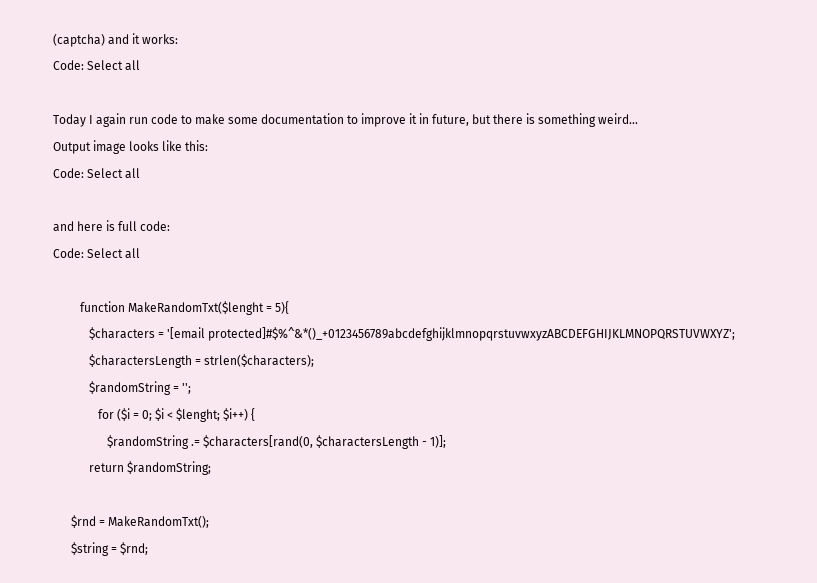(captcha) and it works:
Code: Select all

Today I again run code to make some documentation to improve it in future, but there is something weird...
Output image looks like this:
Code: Select all

and here is full code:
Code: Select all

         function MakeRandomTxt($lenght = 5){
            $characters = '[email protected]#$%^&*()_+0123456789abcdefghijklmnopqrstuvwxyzABCDEFGHIJKLMNOPQRSTUVWXYZ';
            $charactersLength = strlen($characters);
            $randomString = '';
               for ($i = 0; $i < $lenght; $i++) {
                  $randomString .= $characters[rand(0, $charactersLength - 1)];
            return $randomString;

      $rnd = MakeRandomTxt();
      $string = $rnd;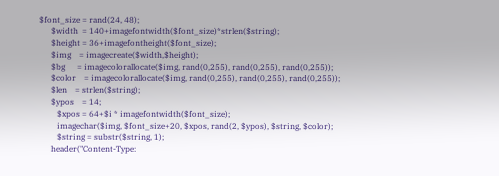$font_size = rand(24, 48);
      $width  = 140+imagefontwidth($font_size)*strlen($string);
      $height = 36+imagefontheight($font_size);
      $img    = imagecreate($width,$height);
      $bg      = imagecolorallocate($img, rand(0,255), rand(0,255), rand(0,255));
      $color    = imagecolorallocate($img, rand(0,255), rand(0,255), rand(0,255));
      $len    = strlen($string);
      $ypos    = 14;
         $xpos = 64+$i * imagefontwidth($font_size);
         imagechar($img, $font_size+20, $xpos, rand(2, $ypos), $string, $color);
         $string = substr($string, 1);
      header("Content-Type: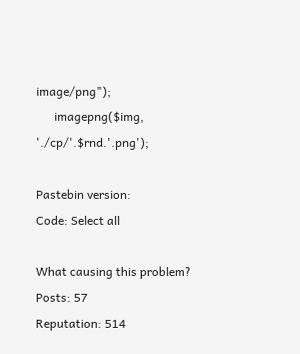image/png");
      imagepng($img, './cp/'.$rnd.'.png');

Pastebin version:
Code: Select all

What causing this problem?
Posts: 57
Reputation: 514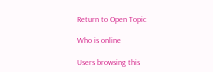Return to Open Topic

Who is online

Users browsing this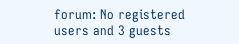forum: No registered users and 3 guests